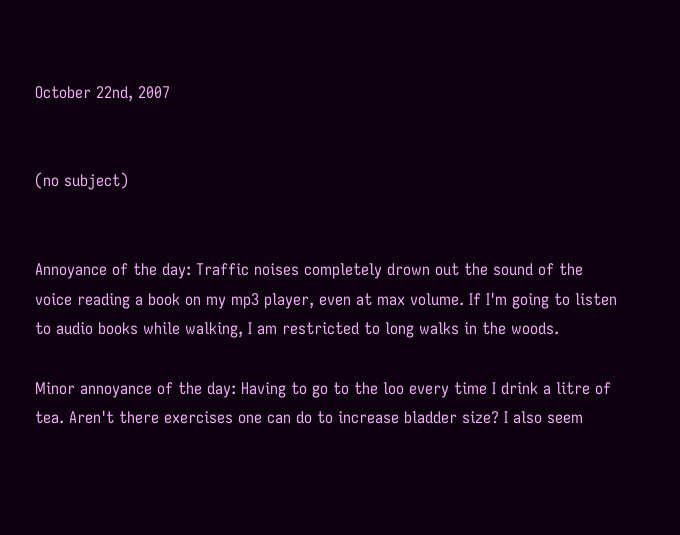October 22nd, 2007


(no subject)


Annoyance of the day: Traffic noises completely drown out the sound of the voice reading a book on my mp3 player, even at max volume. If I'm going to listen to audio books while walking, I am restricted to long walks in the woods.

Minor annoyance of the day: Having to go to the loo every time I drink a litre of tea. Aren't there exercises one can do to increase bladder size? I also seem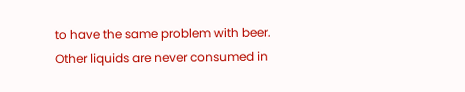to have the same problem with beer. Other liquids are never consumed in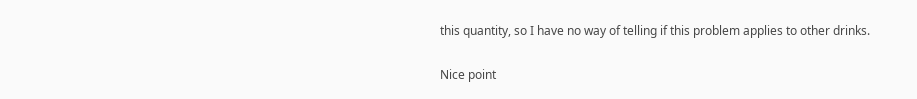this quantity, so I have no way of telling if this problem applies to other drinks.

Nice point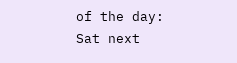of the day: Sat next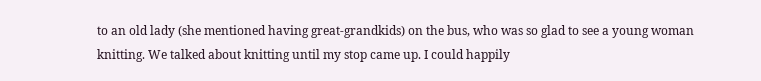to an old lady (she mentioned having great-grandkids) on the bus, who was so glad to see a young woman knitting. We talked about knitting until my stop came up. I could happily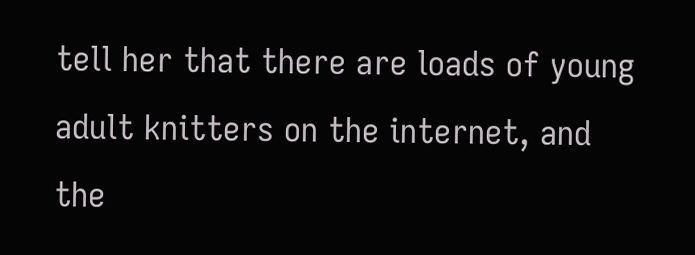tell her that there are loads of young adult knitters on the internet, and the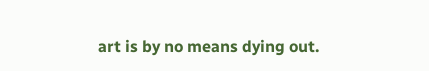art is by no means dying out.